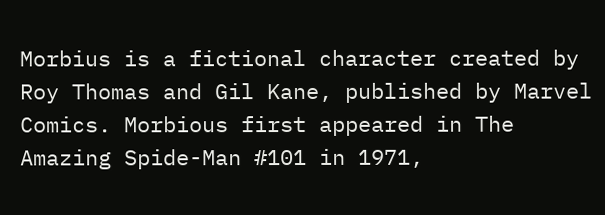Morbius is a fictional character created by Roy Thomas and Gil Kane, published by Marvel Comics. Morbious first appeared in The Amazing Spide-Man #101 in 1971,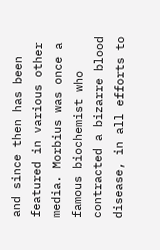and since then has been featured in various other media. Morbius was once a famous biochemist who contracted a bizarre blood disease, in all efforts to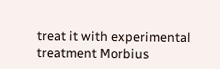treat it with experimental treatment Morbius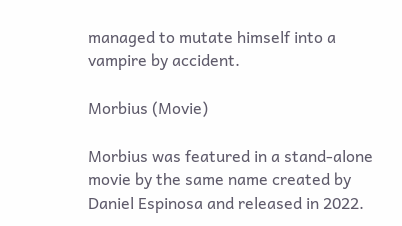managed to mutate himself into a vampire by accident.

Morbius (Movie)

Morbius was featured in a stand-alone movie by the same name created by Daniel Espinosa and released in 2022.